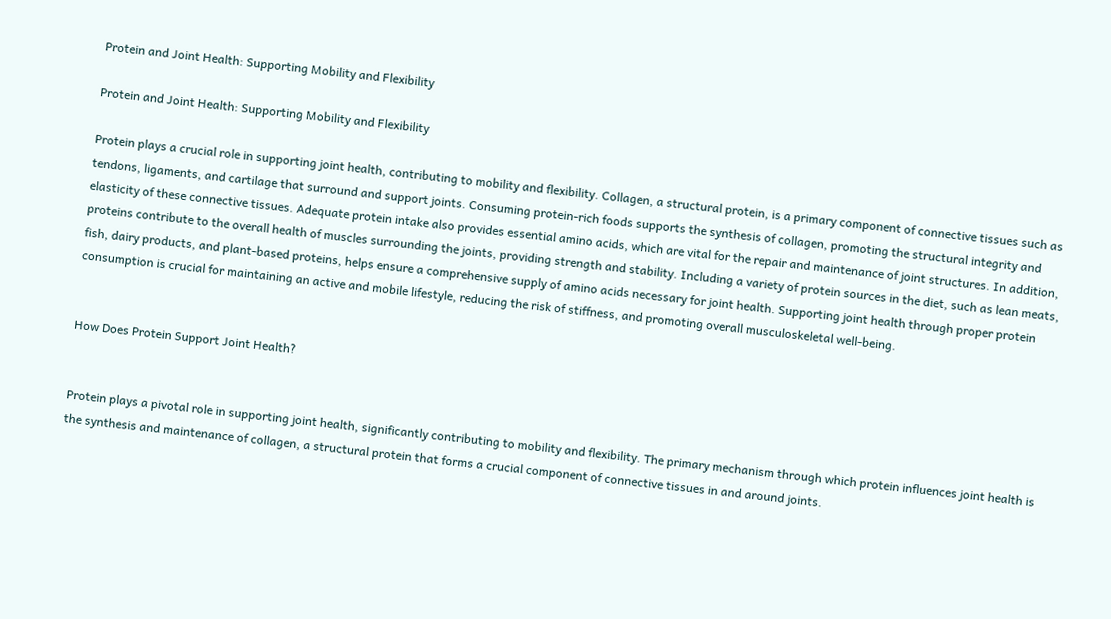Protein and Joint Health: Supporting Mobility and Flexibility

Protein and Joint Health: Supporting Mobility and Flexibility

Protein plays a crucial role in supporting joint health, contributing to mobility and flexibility. Collagen, a structural protein, is a primary component of connective tissues such as tendons, ligaments, and cartilage that surround and support joints. Consuming protein-rich foods supports the synthesis of collagen, promoting the structural integrity and elasticity of these connective tissues. Adequate protein intake also provides essential amino acids, which are vital for the repair and maintenance of joint structures. In addition, proteins contribute to the overall health of muscles surrounding the joints, providing strength and stability. Including a variety of protein sources in the diet, such as lean meats, fish, dairy products, and plant-based proteins, helps ensure a comprehensive supply of amino acids necessary for joint health. Supporting joint health through proper protein consumption is crucial for maintaining an active and mobile lifestyle, reducing the risk of stiffness, and promoting overall musculoskeletal well-being.


How Does Protein Support Joint Health?


Protein plays a pivotal role in supporting joint health, significantly contributing to mobility and flexibility. The primary mechanism through which protein influences joint health is the synthesis and maintenance of collagen, a structural protein that forms a crucial component of connective tissues in and around joints.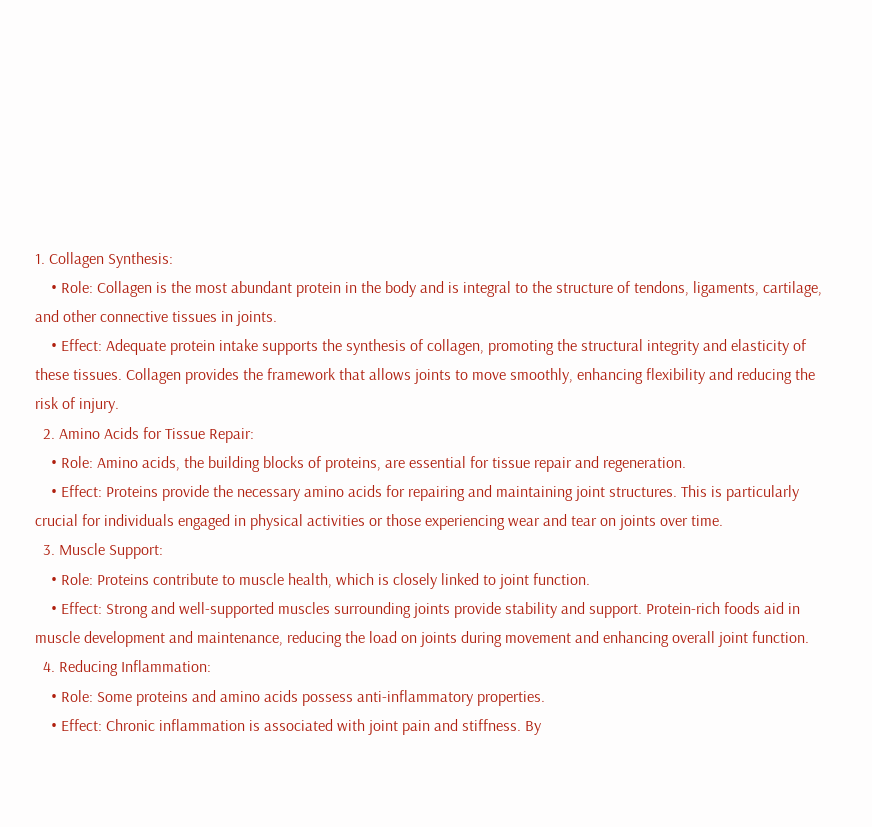1. Collagen Synthesis:
    • Role: Collagen is the most abundant protein in the body and is integral to the structure of tendons, ligaments, cartilage, and other connective tissues in joints.
    • Effect: Adequate protein intake supports the synthesis of collagen, promoting the structural integrity and elasticity of these tissues. Collagen provides the framework that allows joints to move smoothly, enhancing flexibility and reducing the risk of injury.
  2. Amino Acids for Tissue Repair:
    • Role: Amino acids, the building blocks of proteins, are essential for tissue repair and regeneration.
    • Effect: Proteins provide the necessary amino acids for repairing and maintaining joint structures. This is particularly crucial for individuals engaged in physical activities or those experiencing wear and tear on joints over time.
  3. Muscle Support:
    • Role: Proteins contribute to muscle health, which is closely linked to joint function.
    • Effect: Strong and well-supported muscles surrounding joints provide stability and support. Protein-rich foods aid in muscle development and maintenance, reducing the load on joints during movement and enhancing overall joint function.
  4. Reducing Inflammation:
    • Role: Some proteins and amino acids possess anti-inflammatory properties.
    • Effect: Chronic inflammation is associated with joint pain and stiffness. By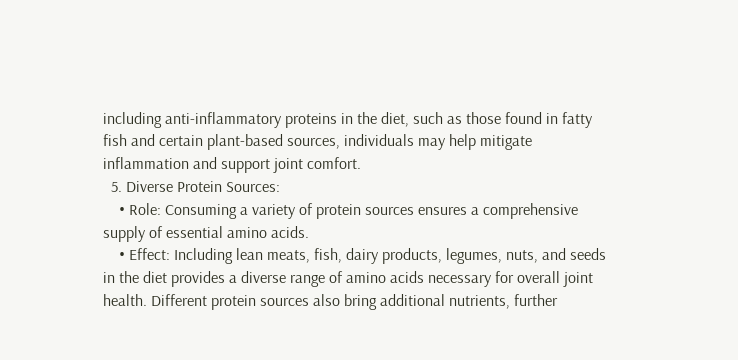including anti-inflammatory proteins in the diet, such as those found in fatty fish and certain plant-based sources, individuals may help mitigate inflammation and support joint comfort.
  5. Diverse Protein Sources:
    • Role: Consuming a variety of protein sources ensures a comprehensive supply of essential amino acids.
    • Effect: Including lean meats, fish, dairy products, legumes, nuts, and seeds in the diet provides a diverse range of amino acids necessary for overall joint health. Different protein sources also bring additional nutrients, further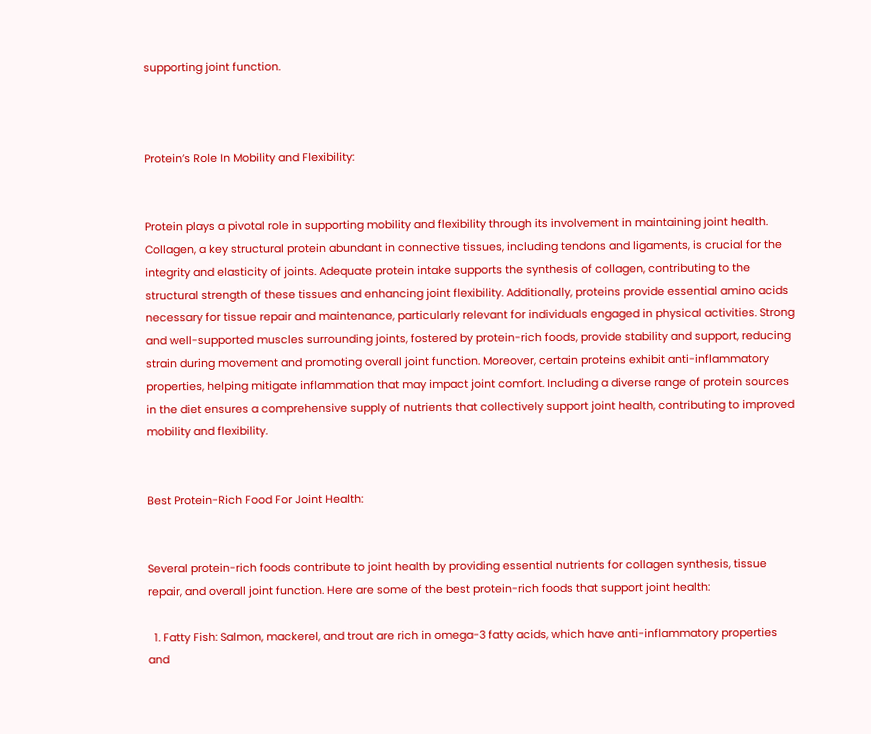supporting joint function.



Protein’s Role In Mobility and Flexibility:


Protein plays a pivotal role in supporting mobility and flexibility through its involvement in maintaining joint health. Collagen, a key structural protein abundant in connective tissues, including tendons and ligaments, is crucial for the integrity and elasticity of joints. Adequate protein intake supports the synthesis of collagen, contributing to the structural strength of these tissues and enhancing joint flexibility. Additionally, proteins provide essential amino acids necessary for tissue repair and maintenance, particularly relevant for individuals engaged in physical activities. Strong and well-supported muscles surrounding joints, fostered by protein-rich foods, provide stability and support, reducing strain during movement and promoting overall joint function. Moreover, certain proteins exhibit anti-inflammatory properties, helping mitigate inflammation that may impact joint comfort. Including a diverse range of protein sources in the diet ensures a comprehensive supply of nutrients that collectively support joint health, contributing to improved mobility and flexibility.


Best Protein-Rich Food For Joint Health:


Several protein-rich foods contribute to joint health by providing essential nutrients for collagen synthesis, tissue repair, and overall joint function. Here are some of the best protein-rich foods that support joint health:

  1. Fatty Fish: Salmon, mackerel, and trout are rich in omega-3 fatty acids, which have anti-inflammatory properties and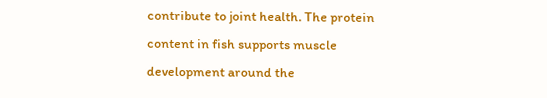contribute to joint health. The protein content in fish supports muscle development around the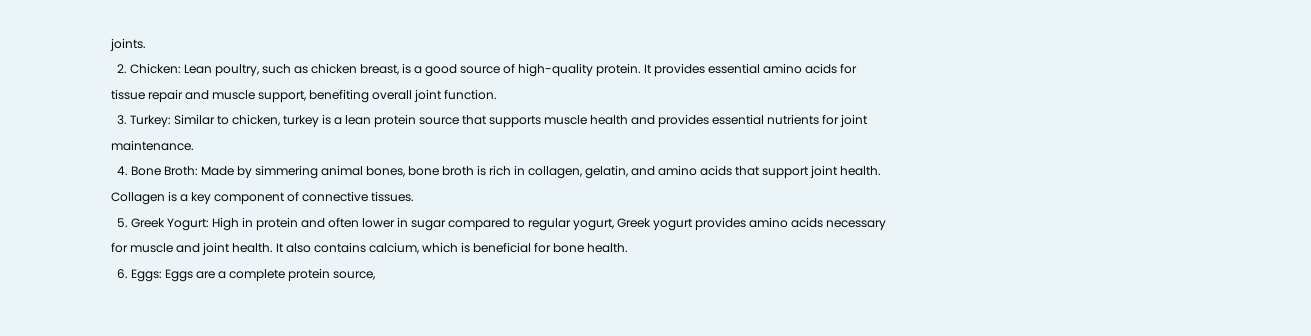joints.
  2. Chicken: Lean poultry, such as chicken breast, is a good source of high-quality protein. It provides essential amino acids for tissue repair and muscle support, benefiting overall joint function.
  3. Turkey: Similar to chicken, turkey is a lean protein source that supports muscle health and provides essential nutrients for joint maintenance.
  4. Bone Broth: Made by simmering animal bones, bone broth is rich in collagen, gelatin, and amino acids that support joint health. Collagen is a key component of connective tissues.
  5. Greek Yogurt: High in protein and often lower in sugar compared to regular yogurt, Greek yogurt provides amino acids necessary for muscle and joint health. It also contains calcium, which is beneficial for bone health.
  6. Eggs: Eggs are a complete protein source,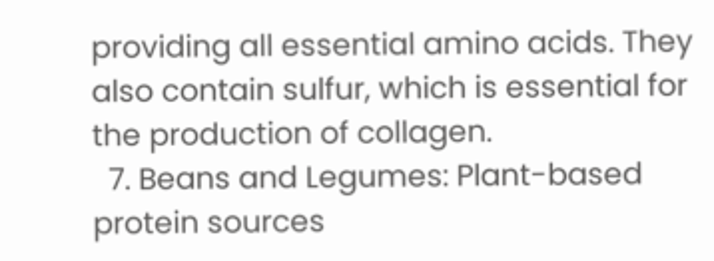providing all essential amino acids. They also contain sulfur, which is essential for the production of collagen.
  7. Beans and Legumes: Plant-based protein sources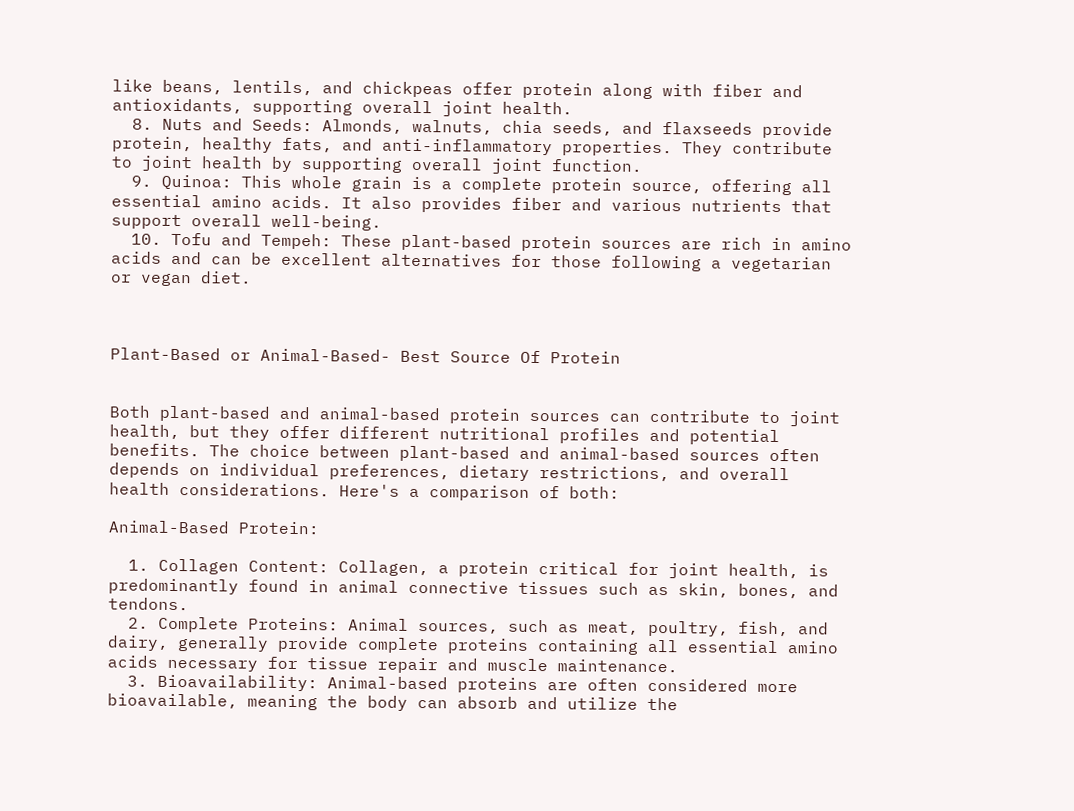like beans, lentils, and chickpeas offer protein along with fiber and antioxidants, supporting overall joint health.
  8. Nuts and Seeds: Almonds, walnuts, chia seeds, and flaxseeds provide protein, healthy fats, and anti-inflammatory properties. They contribute to joint health by supporting overall joint function.
  9. Quinoa: This whole grain is a complete protein source, offering all essential amino acids. It also provides fiber and various nutrients that support overall well-being.
  10. Tofu and Tempeh: These plant-based protein sources are rich in amino acids and can be excellent alternatives for those following a vegetarian or vegan diet.



Plant-Based or Animal-Based- Best Source Of Protein


Both plant-based and animal-based protein sources can contribute to joint health, but they offer different nutritional profiles and potential benefits. The choice between plant-based and animal-based sources often depends on individual preferences, dietary restrictions, and overall health considerations. Here's a comparison of both:

Animal-Based Protein:

  1. Collagen Content: Collagen, a protein critical for joint health, is predominantly found in animal connective tissues such as skin, bones, and tendons.
  2. Complete Proteins: Animal sources, such as meat, poultry, fish, and dairy, generally provide complete proteins containing all essential amino acids necessary for tissue repair and muscle maintenance.
  3. Bioavailability: Animal-based proteins are often considered more bioavailable, meaning the body can absorb and utilize the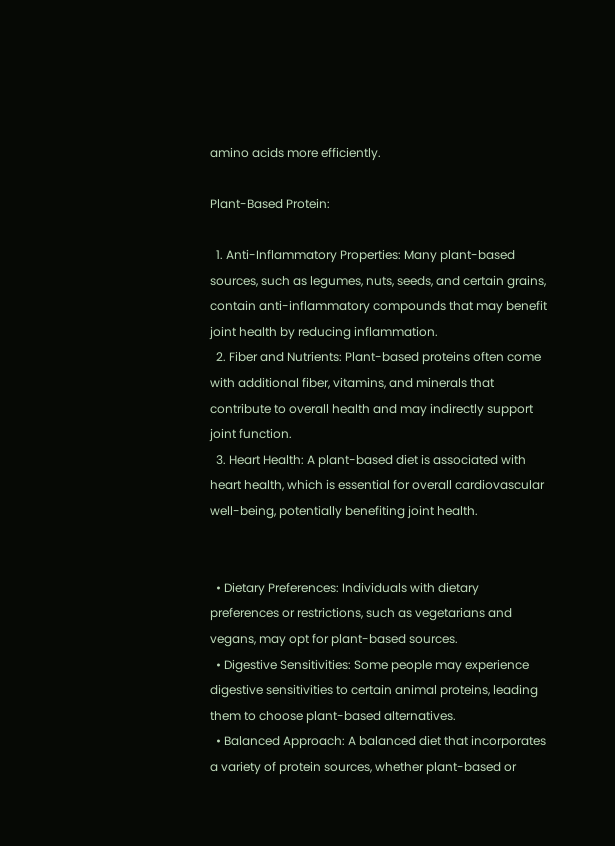amino acids more efficiently.

Plant-Based Protein:

  1. Anti-Inflammatory Properties: Many plant-based sources, such as legumes, nuts, seeds, and certain grains, contain anti-inflammatory compounds that may benefit joint health by reducing inflammation.
  2. Fiber and Nutrients: Plant-based proteins often come with additional fiber, vitamins, and minerals that contribute to overall health and may indirectly support joint function.
  3. Heart Health: A plant-based diet is associated with heart health, which is essential for overall cardiovascular well-being, potentially benefiting joint health.


  • Dietary Preferences: Individuals with dietary preferences or restrictions, such as vegetarians and vegans, may opt for plant-based sources.
  • Digestive Sensitivities: Some people may experience digestive sensitivities to certain animal proteins, leading them to choose plant-based alternatives.
  • Balanced Approach: A balanced diet that incorporates a variety of protein sources, whether plant-based or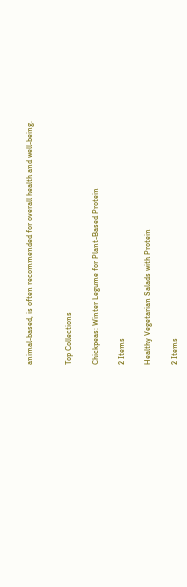animal-based, is often recommended for overall health and well-being.


Top Collections

Chickpeas: Winter Legume for Plant-Based Protein

2 Items

Healthy Vegetarian Salads with Protein

2 Items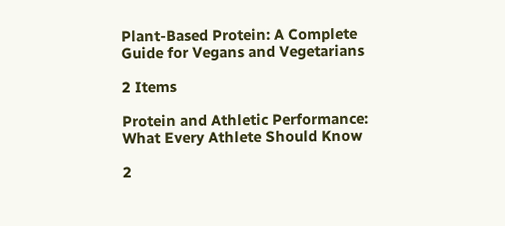Plant-Based Protein: A Complete Guide for Vegans and Vegetarians

2 Items

Protein and Athletic Performance: What Every Athlete Should Know

2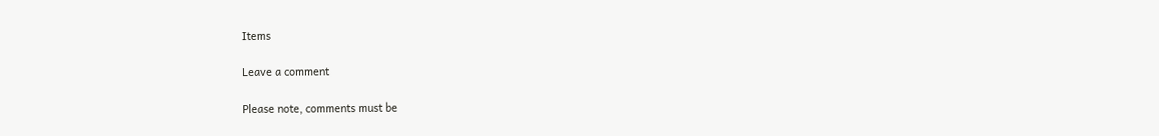Items

Leave a comment

Please note, comments must be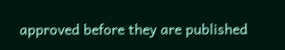approved before they are published